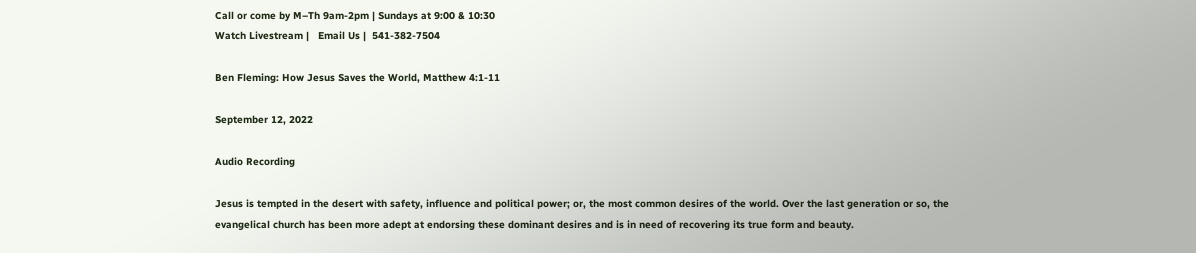Call or come by M–Th 9am-2pm | Sundays at 9:00 & 10:30
Watch Livestream |   Email Us |  541-382-7504

Ben Fleming: How Jesus Saves the World, Matthew 4:1-11

September 12, 2022

Audio Recording

Jesus is tempted in the desert with safety, influence and political power; or, the most common desires of the world. Over the last generation or so, the evangelical church has been more adept at endorsing these dominant desires and is in need of recovering its true form and beauty.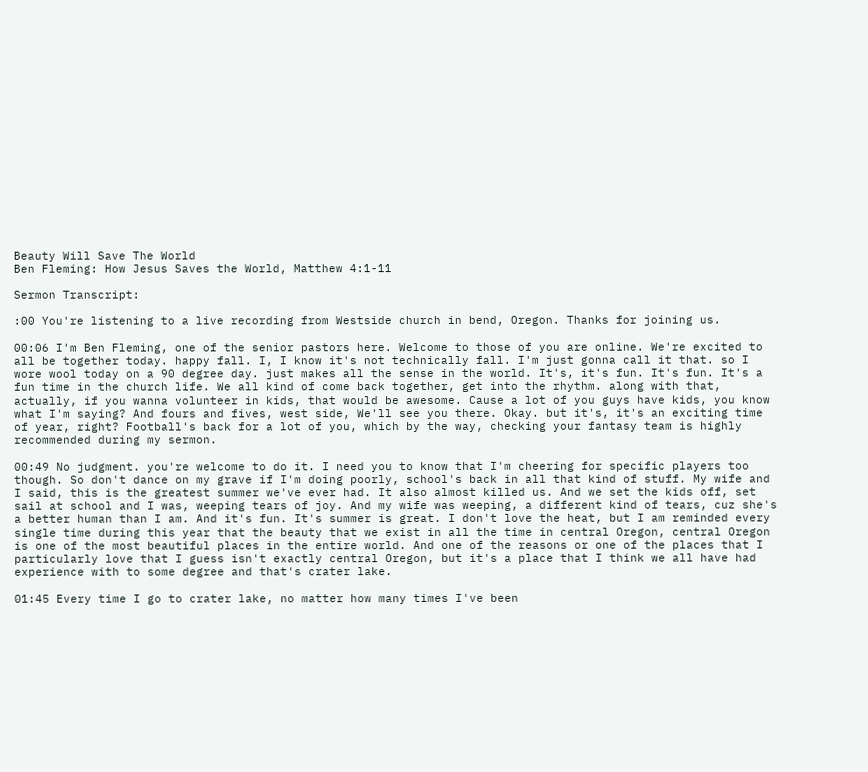Beauty Will Save The World
Ben Fleming: How Jesus Saves the World, Matthew 4:1-11

Sermon Transcript:

:00 You're listening to a live recording from Westside church in bend, Oregon. Thanks for joining us.

00:06 I'm Ben Fleming, one of the senior pastors here. Welcome to those of you are online. We're excited to all be together today. happy fall. I, I know it's not technically fall. I'm just gonna call it that. so I wore wool today on a 90 degree day. just makes all the sense in the world. It's, it's fun. It's fun. It's a fun time in the church life. We all kind of come back together, get into the rhythm. along with that, actually, if you wanna volunteer in kids, that would be awesome. Cause a lot of you guys have kids, you know what I'm saying? And fours and fives, west side, We'll see you there. Okay. but it's, it's an exciting time of year, right? Football's back for a lot of you, which by the way, checking your fantasy team is highly recommended during my sermon.

00:49 No judgment. you're welcome to do it. I need you to know that I'm cheering for specific players too though. So don't dance on my grave if I'm doing poorly, school's back in all that kind of stuff. My wife and I said, this is the greatest summer we've ever had. It also almost killed us. And we set the kids off, set sail at school and I was, weeping tears of joy. And my wife was weeping, a different kind of tears, cuz she's a better human than I am. And it's fun. It's summer is great. I don't love the heat, but I am reminded every single time during this year that the beauty that we exist in all the time in central Oregon, central Oregon is one of the most beautiful places in the entire world. And one of the reasons or one of the places that I particularly love that I guess isn't exactly central Oregon, but it's a place that I think we all have had experience with to some degree and that's crater lake.

01:45 Every time I go to crater lake, no matter how many times I've been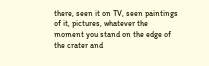there, seen it on TV, seen paintings of it, pictures, whatever the moment you stand on the edge of the crater and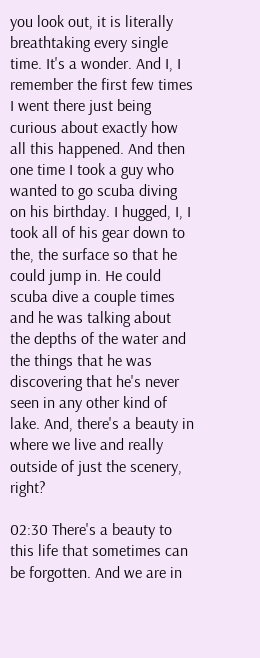you look out, it is literally breathtaking every single time. It's a wonder. And I, I remember the first few times I went there just being curious about exactly how all this happened. And then one time I took a guy who wanted to go scuba diving on his birthday. I hugged, I, I took all of his gear down to the, the surface so that he could jump in. He could scuba dive a couple times and he was talking about the depths of the water and the things that he was discovering that he's never seen in any other kind of lake. And, there's a beauty in where we live and really outside of just the scenery, right?

02:30 There's a beauty to this life that sometimes can be forgotten. And we are in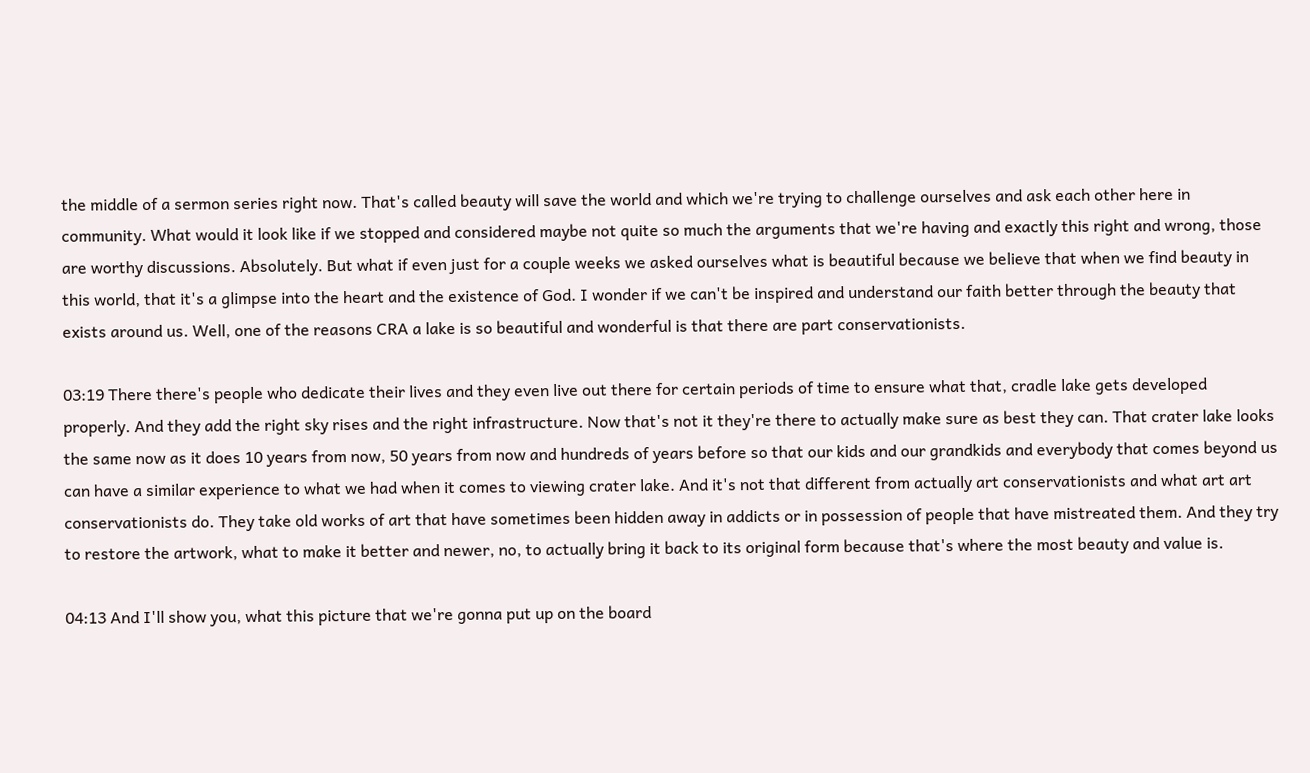the middle of a sermon series right now. That's called beauty will save the world and which we're trying to challenge ourselves and ask each other here in community. What would it look like if we stopped and considered maybe not quite so much the arguments that we're having and exactly this right and wrong, those are worthy discussions. Absolutely. But what if even just for a couple weeks we asked ourselves what is beautiful because we believe that when we find beauty in this world, that it's a glimpse into the heart and the existence of God. I wonder if we can't be inspired and understand our faith better through the beauty that exists around us. Well, one of the reasons CRA a lake is so beautiful and wonderful is that there are part conservationists.

03:19 There there's people who dedicate their lives and they even live out there for certain periods of time to ensure what that, cradle lake gets developed properly. And they add the right sky rises and the right infrastructure. Now that's not it they're there to actually make sure as best they can. That crater lake looks the same now as it does 10 years from now, 50 years from now and hundreds of years before so that our kids and our grandkids and everybody that comes beyond us can have a similar experience to what we had when it comes to viewing crater lake. And it's not that different from actually art conservationists and what art art conservationists do. They take old works of art that have sometimes been hidden away in addicts or in possession of people that have mistreated them. And they try to restore the artwork, what to make it better and newer, no, to actually bring it back to its original form because that's where the most beauty and value is.

04:13 And I'll show you, what this picture that we're gonna put up on the board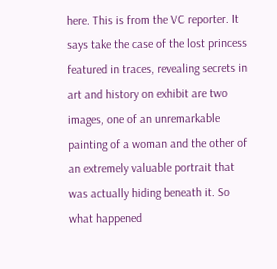here. This is from the VC reporter. It says take the case of the lost princess featured in traces, revealing secrets in art and history on exhibit are two images, one of an unremarkable painting of a woman and the other of an extremely valuable portrait that was actually hiding beneath it. So what happened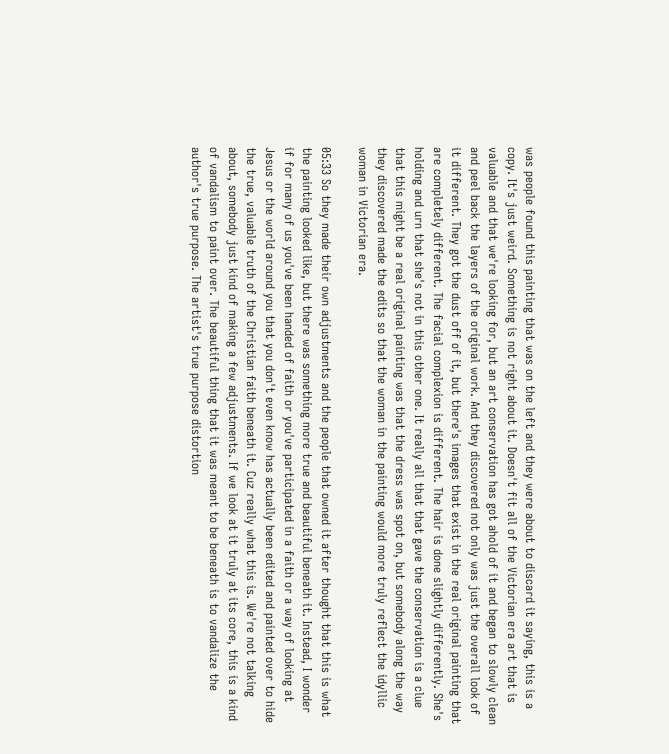was people found this painting that was on the left and they were about to discard it saying, this is a copy. It's just weird. Something is not right about it. Doesn't fit all of the Victorian era art that is valuable and that we're looking for, but an art conservation has got ahold of it and began to slowly clean and peel back the layers of the original work. And they discovered not only was just the overall look of it different. They got the dust off of it, but there's images that exist in the real original painting that are completely different. The facial complexion is different. The hair is done slightly differently. She's holding and urn that she's not in this other one. It really all that that gave the conservation is a clue that this might be a real original painting was that the dress was spot on, but somebody along the way they discovered made the edits so that the woman in the painting would more truly reflect the idyllic woman in Victorian era.

05:33 So they made their own adjustments and the people that owned it after thought that this is what the painting looked like, but there was something more true and beautiful beneath it. Instead, I wonder if for many of us you've been handed of faith or you've participated in a faith or a way of looking at Jesus or the world around you that you don't even know has actually been edited and painted over to hide the true, valuable truth of the Christian faith beneath it. Cuz really what this is. We're not talking about, somebody just kind of making a few adjustments. If we look at it truly at its core, this is a kind of vandalism to paint over. The beautiful thing that it was meant to be beneath is to vandalize the author's true purpose. The artist's true purpose distortion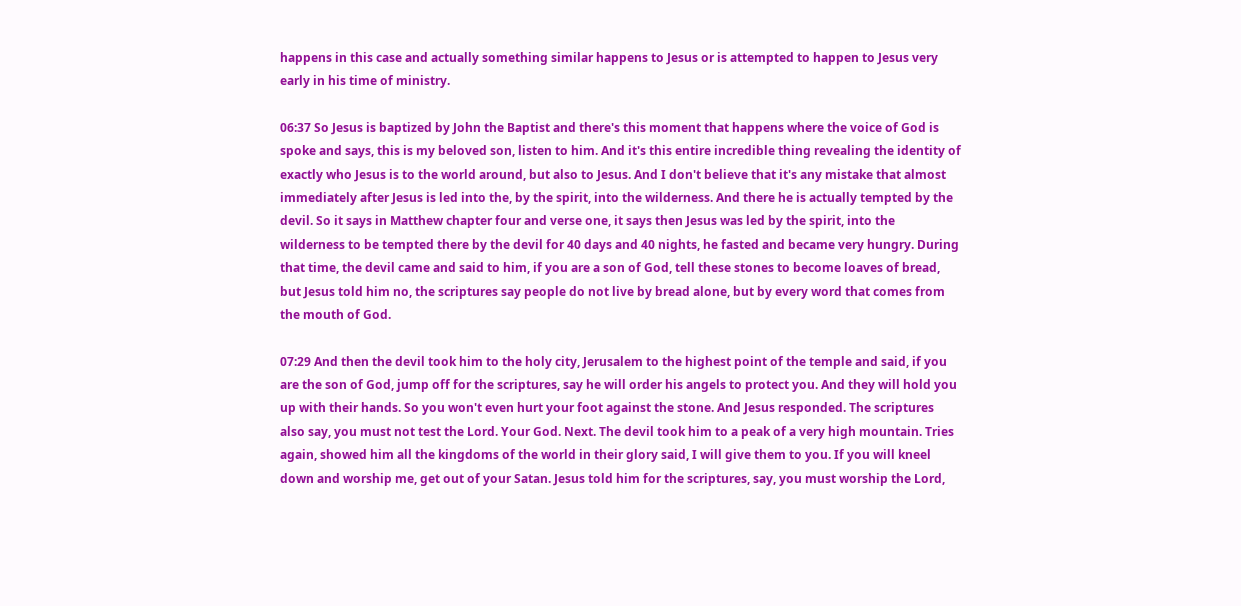happens in this case and actually something similar happens to Jesus or is attempted to happen to Jesus very early in his time of ministry.

06:37 So Jesus is baptized by John the Baptist and there's this moment that happens where the voice of God is spoke and says, this is my beloved son, listen to him. And it's this entire incredible thing revealing the identity of exactly who Jesus is to the world around, but also to Jesus. And I don't believe that it's any mistake that almost immediately after Jesus is led into the, by the spirit, into the wilderness. And there he is actually tempted by the devil. So it says in Matthew chapter four and verse one, it says then Jesus was led by the spirit, into the wilderness to be tempted there by the devil for 40 days and 40 nights, he fasted and became very hungry. During that time, the devil came and said to him, if you are a son of God, tell these stones to become loaves of bread, but Jesus told him no, the scriptures say people do not live by bread alone, but by every word that comes from the mouth of God.

07:29 And then the devil took him to the holy city, Jerusalem to the highest point of the temple and said, if you are the son of God, jump off for the scriptures, say he will order his angels to protect you. And they will hold you up with their hands. So you won't even hurt your foot against the stone. And Jesus responded. The scriptures also say, you must not test the Lord. Your God. Next. The devil took him to a peak of a very high mountain. Tries again, showed him all the kingdoms of the world in their glory said, I will give them to you. If you will kneel down and worship me, get out of your Satan. Jesus told him for the scriptures, say, you must worship the Lord,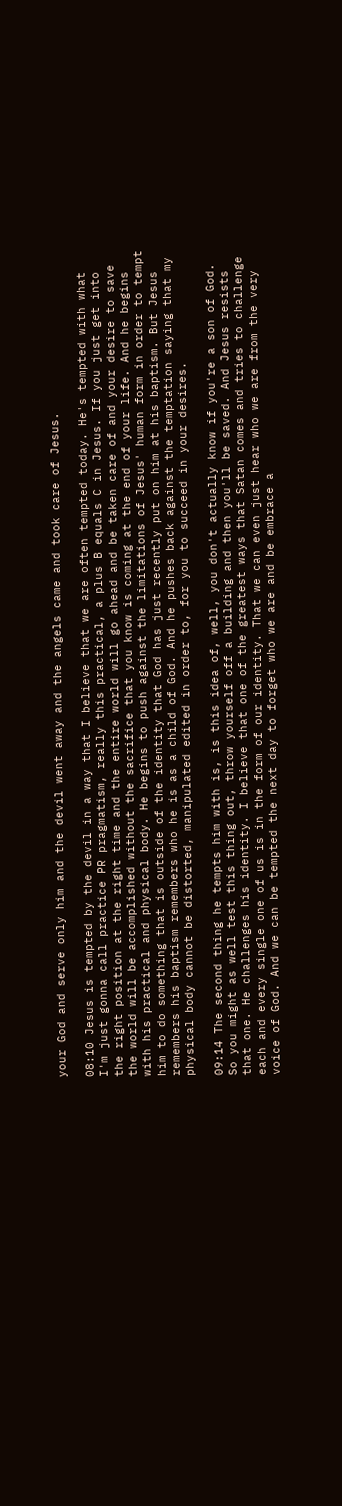your God and serve only him and the devil went away and the angels came and took care of Jesus.

08:10 Jesus is tempted by the devil in a way that I believe that we are often tempted today. He's tempted with what I'm just gonna call practice PR pragmatism, really this practical, a plus B equals C in Jesus. If you just get into the right position at the right time and the entire world will go ahead and be taken care of and your desire to save the world will be accomplished without the sacrifice that you know is coming at the end of your life. And he begins with his practical and physical body. He begins to push against the limitations of Jesus' human form in order to tempt him to do something that is outside of the identity that God has just recently put on him at his baptism. But Jesus remembers his baptism remembers who he is as a child of God. And he pushes back against the temptation saying that my physical body cannot be distorted, manipulated edited in order to, for you to succeed in your desires.

09:14 The second thing he tempts him with is, is this idea of, well, you don't actually know if you're a son of God. So you might as well test this thing out, throw yourself off a building and then you'll be saved. And Jesus resists that one. He challenges his identity. I believe that one of the greatest ways that Satan comes and tries to challenge each and every single one of us is in the form of our identity. That we can even just hear who we are from the very voice of God. And we can be tempted the next day to forget who we are and be embrace a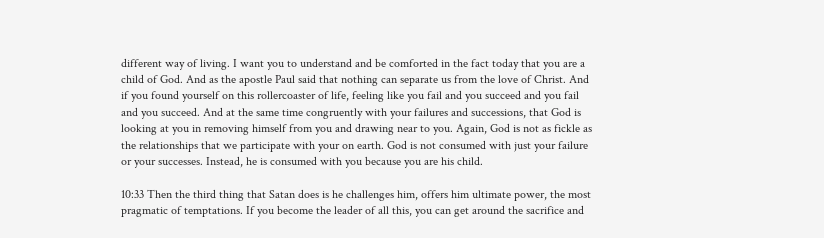different way of living. I want you to understand and be comforted in the fact today that you are a child of God. And as the apostle Paul said that nothing can separate us from the love of Christ. And if you found yourself on this rollercoaster of life, feeling like you fail and you succeed and you fail and you succeed. And at the same time congruently with your failures and successions, that God is looking at you in removing himself from you and drawing near to you. Again, God is not as fickle as the relationships that we participate with your on earth. God is not consumed with just your failure or your successes. Instead, he is consumed with you because you are his child.

10:33 Then the third thing that Satan does is he challenges him, offers him ultimate power, the most pragmatic of temptations. If you become the leader of all this, you can get around the sacrifice and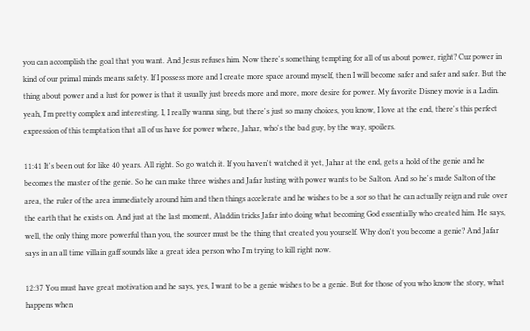you can accomplish the goal that you want. And Jesus refuses him. Now there's something tempting for all of us about power, right? Cuz power in kind of our primal minds means safety. If I possess more and I create more space around myself, then I will become safer and safer and safer. But the thing about power and a lust for power is that it usually just breeds more and more, more desire for power. My favorite Disney movie is a Ladin. yeah, I'm pretty complex and interesting. I, I really wanna sing, but there's just so many choices, you know, I love at the end, there's this perfect expression of this temptation that all of us have for power where, Jahar, who's the bad guy, by the way, spoilers.

11:41 It's been out for like 40 years. All right. So go watch it. If you haven't watched it yet, Jahar at the end, gets a hold of the genie and he becomes the master of the genie. So he can make three wishes and Jafar lusting with power wants to be Salton. And so he's made Salton of the area, the ruler of the area immediately around him and then things accelerate and he wishes to be a sor so that he can actually reign and rule over the earth that he exists on. And just at the last moment, Aladdin tricks Jafar into doing what becoming God essentially who created him. He says, well, the only thing more powerful than you, the sourcer must be the thing that created you yourself. Why don't you become a genie? And Jafar says in an all time villain gaff sounds like a great idea person who I'm trying to kill right now.

12:37 You must have great motivation and he says, yes, I want to be a genie wishes to be a genie. But for those of you who know the story, what happens when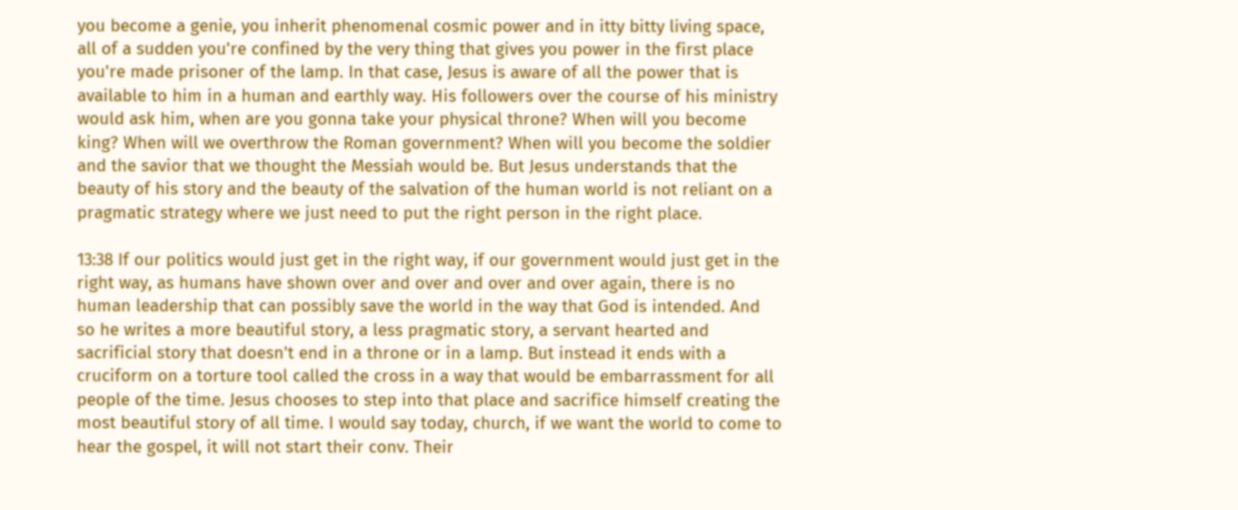you become a genie, you inherit phenomenal cosmic power and in itty bitty living space, all of a sudden you're confined by the very thing that gives you power in the first place you're made prisoner of the lamp. In that case, Jesus is aware of all the power that is available to him in a human and earthly way. His followers over the course of his ministry would ask him, when are you gonna take your physical throne? When will you become king? When will we overthrow the Roman government? When will you become the soldier and the savior that we thought the Messiah would be. But Jesus understands that the beauty of his story and the beauty of the salvation of the human world is not reliant on a pragmatic strategy where we just need to put the right person in the right place.

13:38 If our politics would just get in the right way, if our government would just get in the right way, as humans have shown over and over and over and over again, there is no human leadership that can possibly save the world in the way that God is intended. And so he writes a more beautiful story, a less pragmatic story, a servant hearted and sacrificial story that doesn't end in a throne or in a lamp. But instead it ends with a cruciform on a torture tool called the cross in a way that would be embarrassment for all people of the time. Jesus chooses to step into that place and sacrifice himself creating the most beautiful story of all time. I would say today, church, if we want the world to come to hear the gospel, it will not start their conv. Their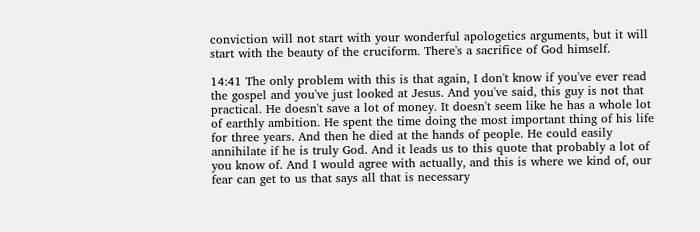conviction will not start with your wonderful apologetics arguments, but it will start with the beauty of the cruciform. There's a sacrifice of God himself.

14:41 The only problem with this is that again, I don't know if you've ever read the gospel and you've just looked at Jesus. And you've said, this guy is not that practical. He doesn't save a lot of money. It doesn't seem like he has a whole lot of earthly ambition. He spent the time doing the most important thing of his life for three years. And then he died at the hands of people. He could easily annihilate if he is truly God. And it leads us to this quote that probably a lot of you know of. And I would agree with actually, and this is where we kind of, our fear can get to us that says all that is necessary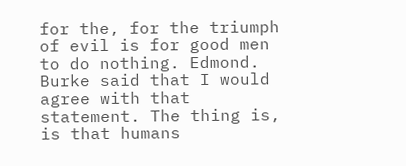for the, for the triumph of evil is for good men to do nothing. Edmond. Burke said that I would agree with that statement. The thing is, is that humans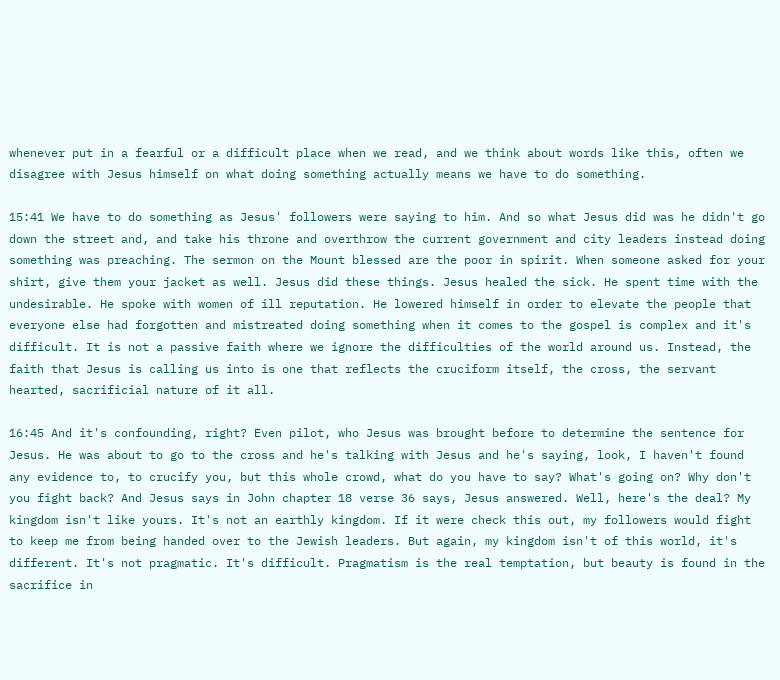whenever put in a fearful or a difficult place when we read, and we think about words like this, often we disagree with Jesus himself on what doing something actually means we have to do something.

15:41 We have to do something as Jesus' followers were saying to him. And so what Jesus did was he didn't go down the street and, and take his throne and overthrow the current government and city leaders instead doing something was preaching. The sermon on the Mount blessed are the poor in spirit. When someone asked for your shirt, give them your jacket as well. Jesus did these things. Jesus healed the sick. He spent time with the undesirable. He spoke with women of ill reputation. He lowered himself in order to elevate the people that everyone else had forgotten and mistreated doing something when it comes to the gospel is complex and it's difficult. It is not a passive faith where we ignore the difficulties of the world around us. Instead, the faith that Jesus is calling us into is one that reflects the cruciform itself, the cross, the servant hearted, sacrificial nature of it all.

16:45 And it's confounding, right? Even pilot, who Jesus was brought before to determine the sentence for Jesus. He was about to go to the cross and he's talking with Jesus and he's saying, look, I haven't found any evidence to, to crucify you, but this whole crowd, what do you have to say? What's going on? Why don't you fight back? And Jesus says in John chapter 18 verse 36 says, Jesus answered. Well, here's the deal? My kingdom isn't like yours. It's not an earthly kingdom. If it were check this out, my followers would fight to keep me from being handed over to the Jewish leaders. But again, my kingdom isn't of this world, it's different. It's not pragmatic. It's difficult. Pragmatism is the real temptation, but beauty is found in the sacrifice in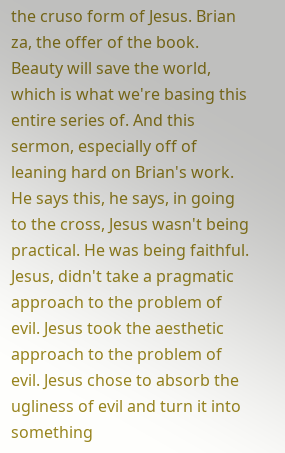the cruso form of Jesus. Brian za, the offer of the book. Beauty will save the world, which is what we're basing this entire series of. And this sermon, especially off of leaning hard on Brian's work. He says this, he says, in going to the cross, Jesus wasn't being practical. He was being faithful. Jesus, didn't take a pragmatic approach to the problem of evil. Jesus took the aesthetic approach to the problem of evil. Jesus chose to absorb the ugliness of evil and turn it into something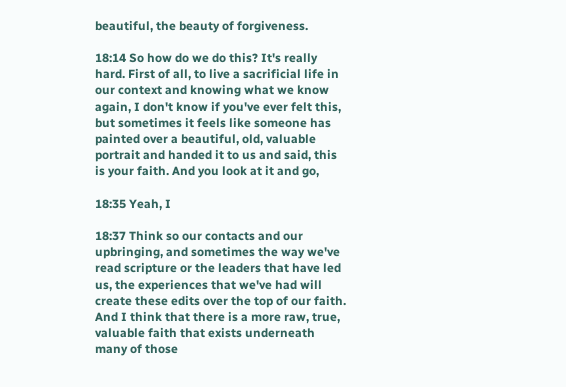beautiful, the beauty of forgiveness.

18:14 So how do we do this? It's really hard. First of all, to live a sacrificial life in our context and knowing what we know again, I don't know if you've ever felt this, but sometimes it feels like someone has painted over a beautiful, old, valuable portrait and handed it to us and said, this is your faith. And you look at it and go,

18:35 Yeah, I

18:37 Think so our contacts and our upbringing, and sometimes the way we've read scripture or the leaders that have led us, the experiences that we've had will create these edits over the top of our faith. And I think that there is a more raw, true, valuable faith that exists underneath many of those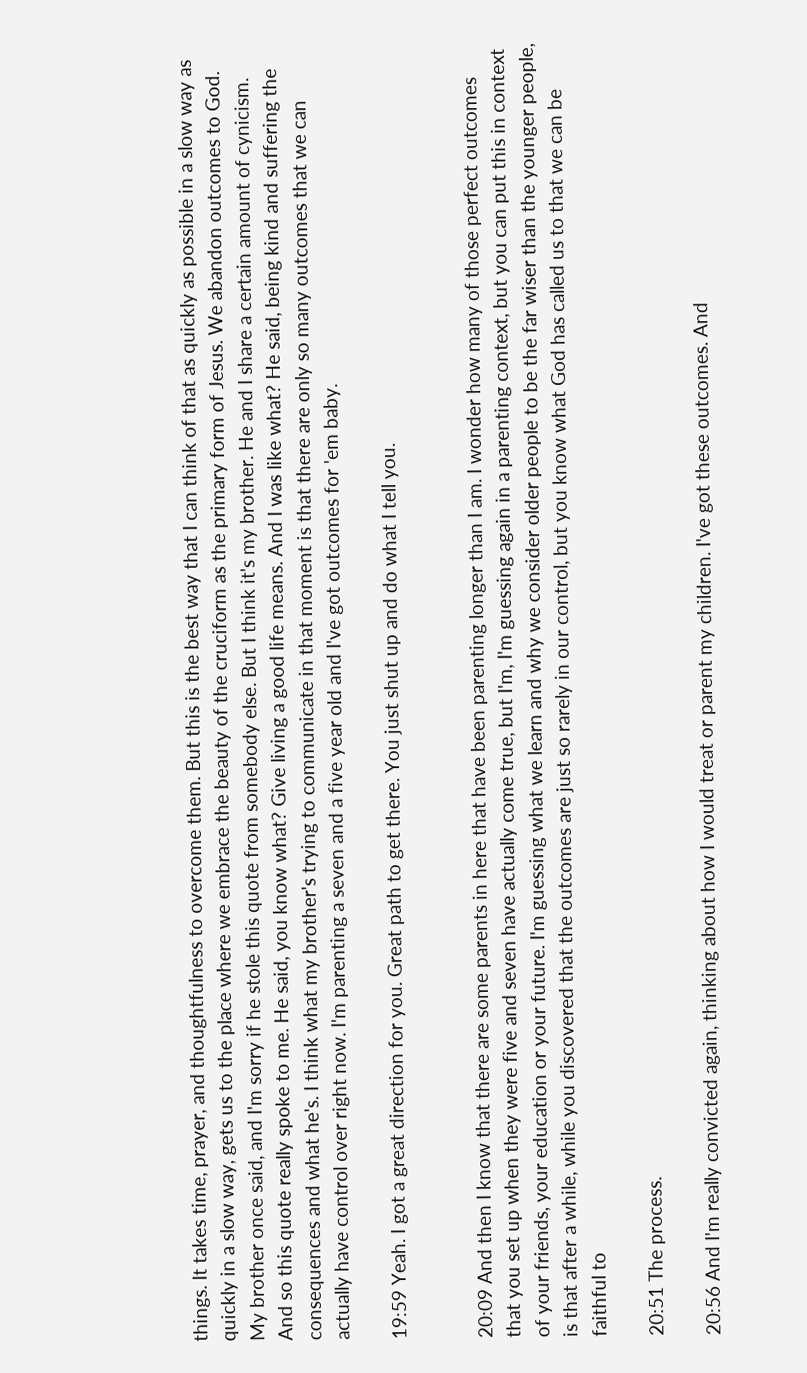things. It takes time, prayer, and thoughtfulness to overcome them. But this is the best way that I can think of that as quickly as possible in a slow way as quickly in a slow way, gets us to the place where we embrace the beauty of the cruciform as the primary form of Jesus. We abandon outcomes to God. My brother once said, and I'm sorry if he stole this quote from somebody else. But I think it's my brother. He and I share a certain amount of cynicism. And so this quote really spoke to me. He said, you know what? Give living a good life means. And I was like what? He said, being kind and suffering the consequences and what he's. I think what my brother's trying to communicate in that moment is that there are only so many outcomes that we can actually have control over right now. I'm parenting a seven and a five year old and I've got outcomes for 'em baby.

19:59 Yeah. I got a great direction for you. Great path to get there. You just shut up and do what I tell you.


20:09 And then I know that there are some parents in here that have been parenting longer than I am. I wonder how many of those perfect outcomes that you set up when they were five and seven have actually come true, but I'm, I'm guessing again in a parenting context, but you can put this in context of your friends, your education or your future. I'm guessing what we learn and why we consider older people to be the far wiser than the younger people, is that after a while, while you discovered that the outcomes are just so rarely in our control, but you know what God has called us to that we can be faithful to

20:51 The process.

20:56 And I'm really convicted again, thinking about how I would treat or parent my children. I've got these outcomes. And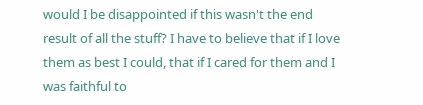would I be disappointed if this wasn't the end result of all the stuff? I have to believe that if I love them as best I could, that if I cared for them and I was faithful to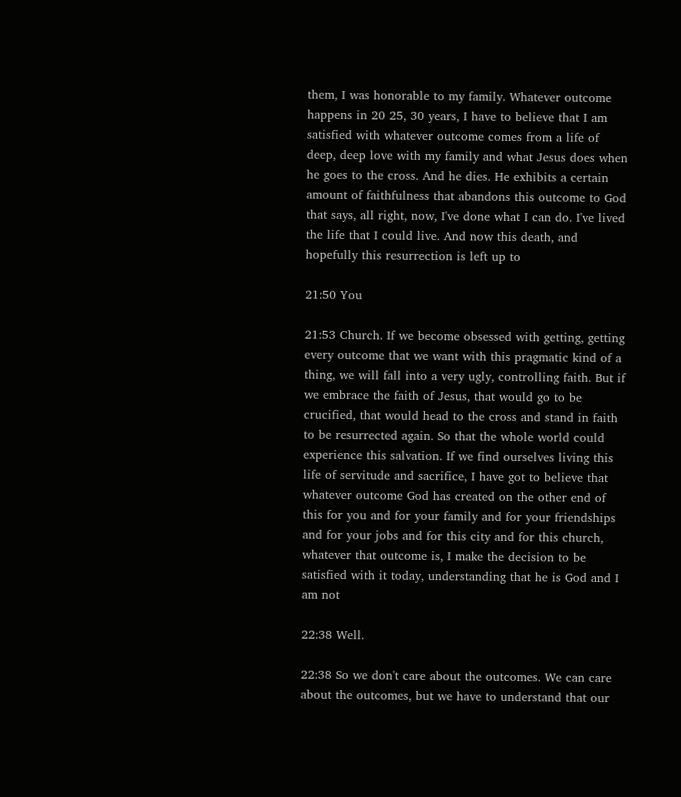them, I was honorable to my family. Whatever outcome happens in 20 25, 30 years, I have to believe that I am satisfied with whatever outcome comes from a life of deep, deep love with my family and what Jesus does when he goes to the cross. And he dies. He exhibits a certain amount of faithfulness that abandons this outcome to God that says, all right, now, I've done what I can do. I've lived the life that I could live. And now this death, and hopefully this resurrection is left up to

21:50 You

21:53 Church. If we become obsessed with getting, getting every outcome that we want with this pragmatic kind of a thing, we will fall into a very ugly, controlling faith. But if we embrace the faith of Jesus, that would go to be crucified, that would head to the cross and stand in faith to be resurrected again. So that the whole world could experience this salvation. If we find ourselves living this life of servitude and sacrifice, I have got to believe that whatever outcome God has created on the other end of this for you and for your family and for your friendships and for your jobs and for this city and for this church, whatever that outcome is, I make the decision to be satisfied with it today, understanding that he is God and I am not

22:38 Well.

22:38 So we don't care about the outcomes. We can care about the outcomes, but we have to understand that our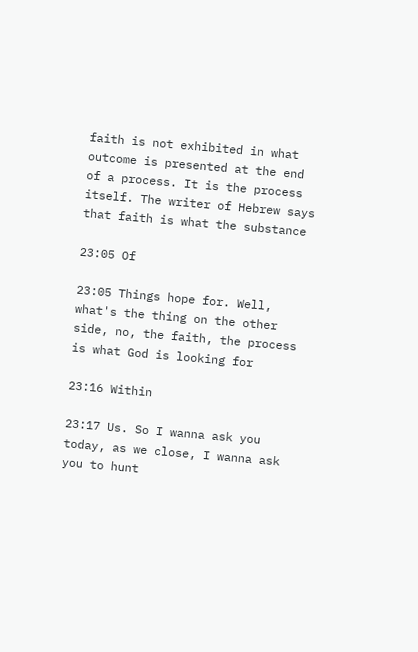faith is not exhibited in what outcome is presented at the end of a process. It is the process itself. The writer of Hebrew says that faith is what the substance

23:05 Of

23:05 Things hope for. Well, what's the thing on the other side, no, the faith, the process is what God is looking for

23:16 Within

23:17 Us. So I wanna ask you today, as we close, I wanna ask you to hunt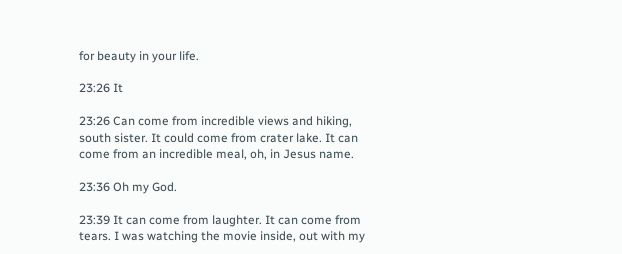for beauty in your life.

23:26 It

23:26 Can come from incredible views and hiking, south sister. It could come from crater lake. It can come from an incredible meal, oh, in Jesus name.

23:36 Oh my God.

23:39 It can come from laughter. It can come from tears. I was watching the movie inside, out with my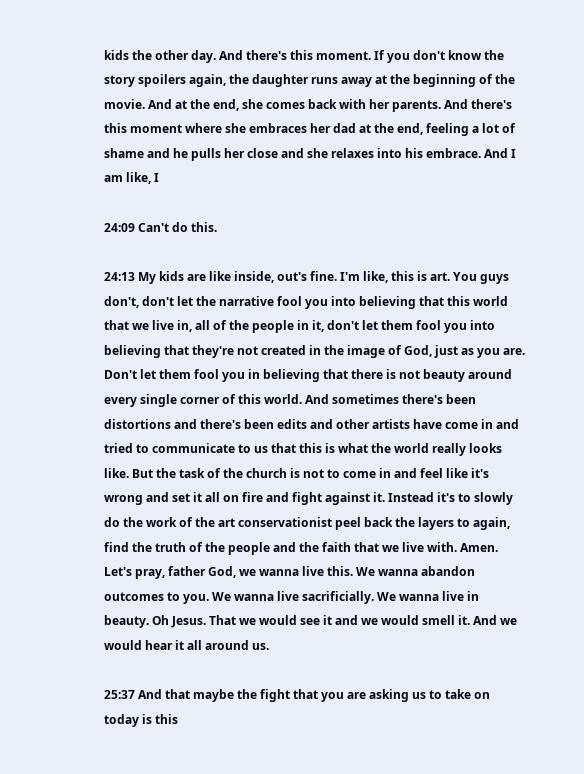kids the other day. And there's this moment. If you don't know the story spoilers again, the daughter runs away at the beginning of the movie. And at the end, she comes back with her parents. And there's this moment where she embraces her dad at the end, feeling a lot of shame and he pulls her close and she relaxes into his embrace. And I am like, I

24:09 Can't do this.

24:13 My kids are like inside, out's fine. I'm like, this is art. You guys don't, don't let the narrative fool you into believing that this world that we live in, all of the people in it, don't let them fool you into believing that they're not created in the image of God, just as you are. Don't let them fool you in believing that there is not beauty around every single corner of this world. And sometimes there's been distortions and there's been edits and other artists have come in and tried to communicate to us that this is what the world really looks like. But the task of the church is not to come in and feel like it's wrong and set it all on fire and fight against it. Instead it's to slowly do the work of the art conservationist peel back the layers to again, find the truth of the people and the faith that we live with. Amen. Let's pray, father God, we wanna live this. We wanna abandon outcomes to you. We wanna live sacrificially. We wanna live in beauty. Oh Jesus. That we would see it and we would smell it. And we would hear it all around us.

25:37 And that maybe the fight that you are asking us to take on today is this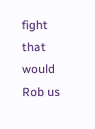fight that would Rob us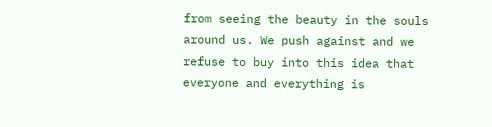from seeing the beauty in the souls around us. We push against and we refuse to buy into this idea that everyone and everything is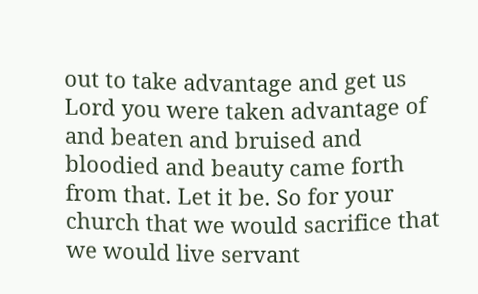out to take advantage and get us Lord you were taken advantage of and beaten and bruised and bloodied and beauty came forth from that. Let it be. So for your church that we would sacrifice that we would live servant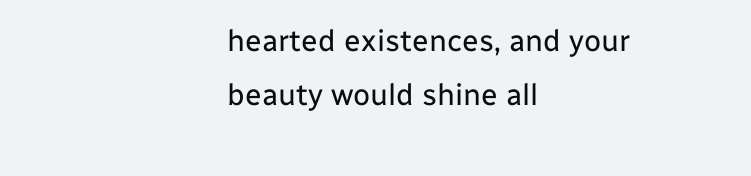hearted existences, and your beauty would shine all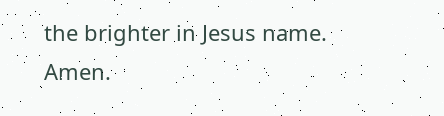the brighter in Jesus name. Amen.